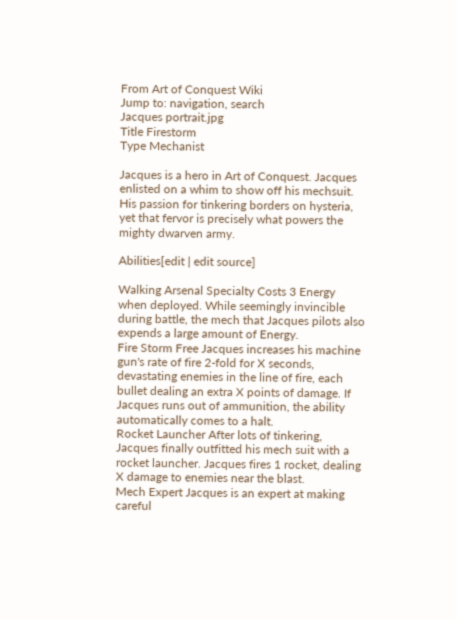From Art of Conquest Wiki
Jump to: navigation, search
Jacques portrait.jpg
Title Firestorm
Type Mechanist

Jacques is a hero in Art of Conquest. Jacques enlisted on a whim to show off his mechsuit. His passion for tinkering borders on hysteria, yet that fervor is precisely what powers the mighty dwarven army.

Abilities[edit | edit source]

Walking Arsenal Specialty Costs 3 Energy when deployed. While seemingly invincible during battle, the mech that Jacques pilots also expends a large amount of Energy.
Fire Storm Free Jacques increases his machine gun's rate of fire 2-fold for X seconds, devastating enemies in the line of fire, each bullet dealing an extra X points of damage. If Jacques runs out of ammunition, the ability automatically comes to a halt.
Rocket Launcher After lots of tinkering, Jacques finally outfitted his mech suit with a rocket launcher. Jacques fires 1 rocket, dealing X damage to enemies near the blast.
Mech Expert Jacques is an expert at making careful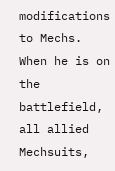modifications to Mechs. When he is on the battlefield, all allied Mechsuits,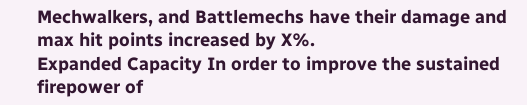Mechwalkers, and Battlemechs have their damage and max hit points increased by X%.
Expanded Capacity In order to improve the sustained firepower of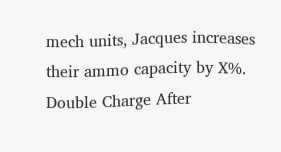mech units, Jacques increases their ammo capacity by X%.
Double Charge After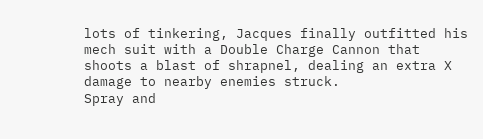lots of tinkering, Jacques finally outfitted his mech suit with a Double Charge Cannon that shoots a blast of shrapnel, dealing an extra X damage to nearby enemies struck.
Spray and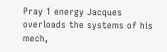Pray 1 energy Jacques overloads the systems of his mech,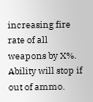increasing fire rate of all weapons by X%. Ability will stop if out of ammo.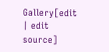Gallery[edit | edit source]